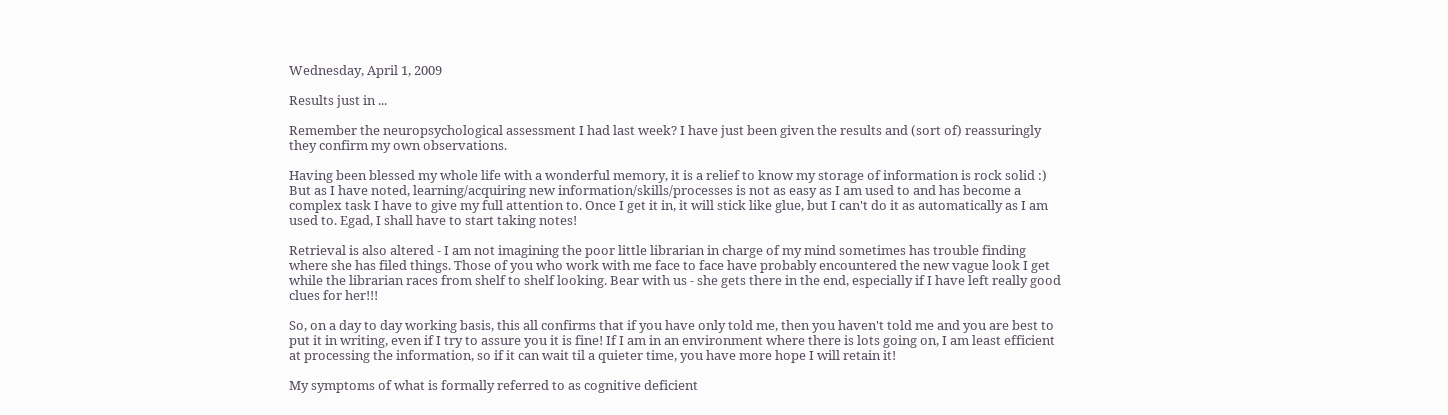Wednesday, April 1, 2009

Results just in ...

Remember the neuropsychological assessment I had last week? I have just been given the results and (sort of) reassuringly they confirm my own observations.

Having been blessed my whole life with a wonderful memory, it is a relief to know my storage of information is rock solid :) But as I have noted, learning/acquiring new information/skills/processes is not as easy as I am used to and has become a complex task I have to give my full attention to. Once I get it in, it will stick like glue, but I can't do it as automatically as I am used to. Egad, I shall have to start taking notes!

Retrieval is also altered - I am not imagining the poor little librarian in charge of my mind sometimes has trouble finding where she has filed things. Those of you who work with me face to face have probably encountered the new vague look I get while the librarian races from shelf to shelf looking. Bear with us - she gets there in the end, especially if I have left really good clues for her!!!

So, on a day to day working basis, this all confirms that if you have only told me, then you haven't told me and you are best to put it in writing, even if I try to assure you it is fine! If I am in an environment where there is lots going on, I am least efficient at processing the information, so if it can wait til a quieter time, you have more hope I will retain it!

My symptoms of what is formally referred to as cognitive deficient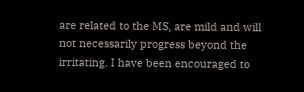are related to the MS, are mild and will not necessarily progress beyond the irritating. I have been encouraged to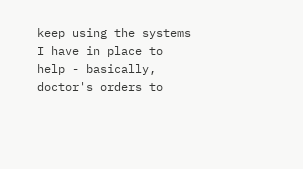keep using the systems I have in place to help - basically, doctor's orders to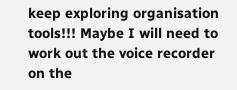keep exploring organisation tools!!! Maybe I will need to work out the voice recorder on the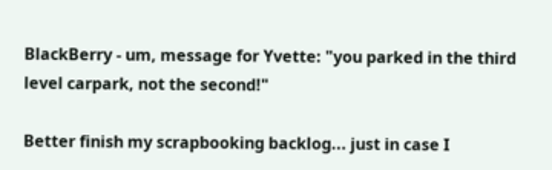BlackBerry - um, message for Yvette: "you parked in the third level carpark, not the second!"

Better finish my scrapbooking backlog... just in case I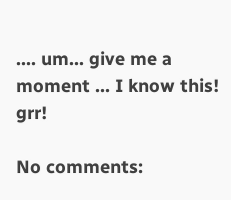.... um... give me a moment ... I know this! grr!

No comments: